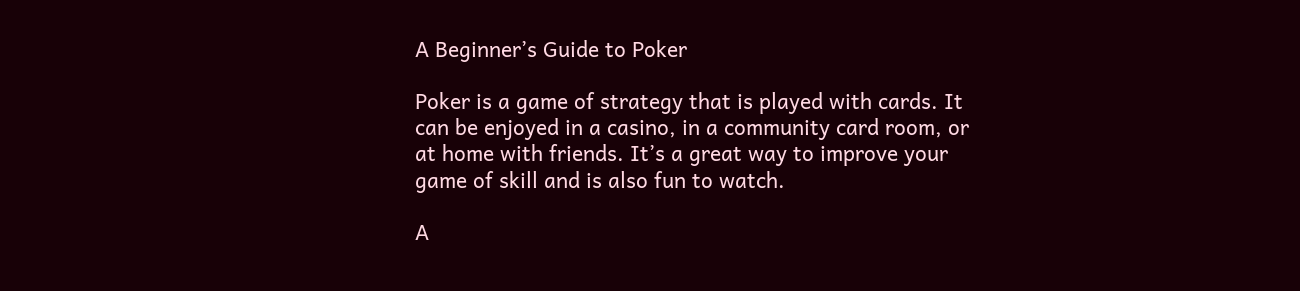A Beginner’s Guide to Poker

Poker is a game of strategy that is played with cards. It can be enjoyed in a casino, in a community card room, or at home with friends. It’s a great way to improve your game of skill and is also fun to watch.

A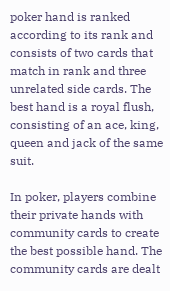poker hand is ranked according to its rank and consists of two cards that match in rank and three unrelated side cards. The best hand is a royal flush, consisting of an ace, king, queen and jack of the same suit.

In poker, players combine their private hands with community cards to create the best possible hand. The community cards are dealt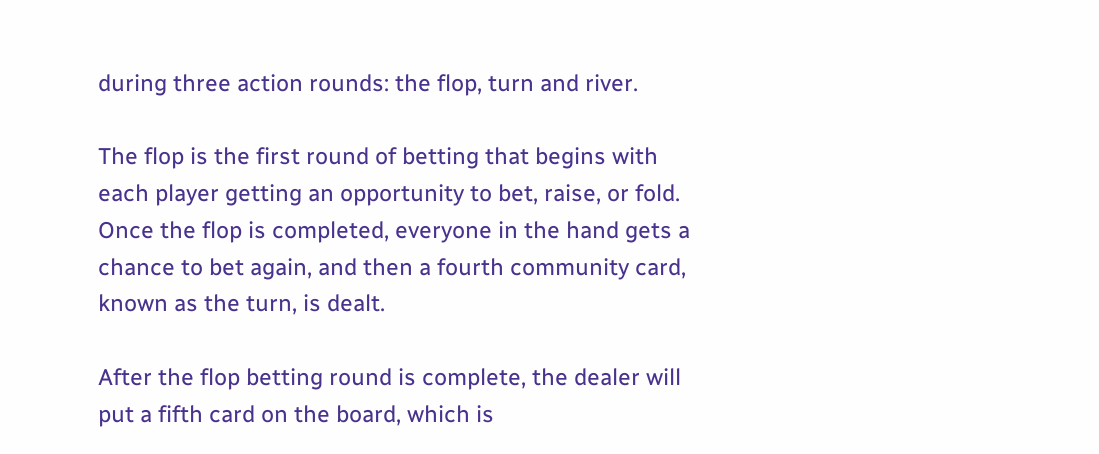during three action rounds: the flop, turn and river.

The flop is the first round of betting that begins with each player getting an opportunity to bet, raise, or fold. Once the flop is completed, everyone in the hand gets a chance to bet again, and then a fourth community card, known as the turn, is dealt.

After the flop betting round is complete, the dealer will put a fifth card on the board, which is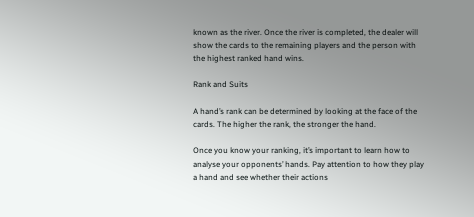known as the river. Once the river is completed, the dealer will show the cards to the remaining players and the person with the highest ranked hand wins.

Rank and Suits

A hand’s rank can be determined by looking at the face of the cards. The higher the rank, the stronger the hand.

Once you know your ranking, it’s important to learn how to analyse your opponents’ hands. Pay attention to how they play a hand and see whether their actions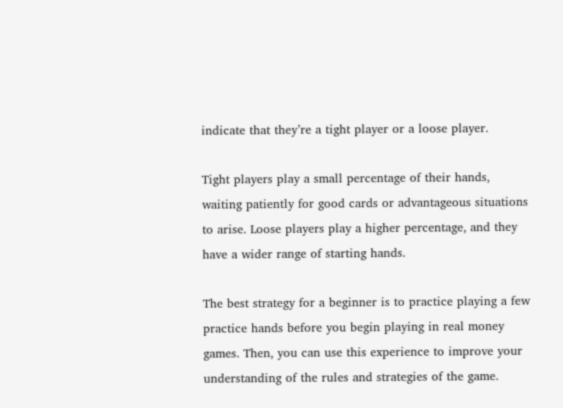indicate that they’re a tight player or a loose player.

Tight players play a small percentage of their hands, waiting patiently for good cards or advantageous situations to arise. Loose players play a higher percentage, and they have a wider range of starting hands.

The best strategy for a beginner is to practice playing a few practice hands before you begin playing in real money games. Then, you can use this experience to improve your understanding of the rules and strategies of the game.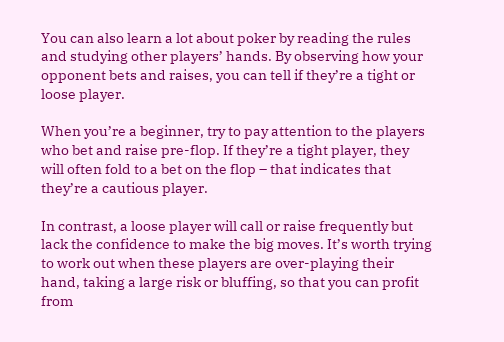You can also learn a lot about poker by reading the rules and studying other players’ hands. By observing how your opponent bets and raises, you can tell if they’re a tight or loose player.

When you’re a beginner, try to pay attention to the players who bet and raise pre-flop. If they’re a tight player, they will often fold to a bet on the flop – that indicates that they’re a cautious player.

In contrast, a loose player will call or raise frequently but lack the confidence to make the big moves. It’s worth trying to work out when these players are over-playing their hand, taking a large risk or bluffing, so that you can profit from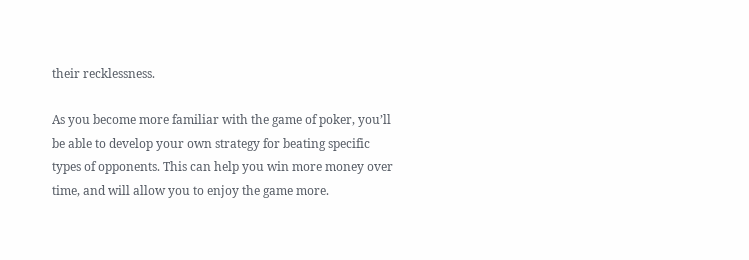their recklessness.

As you become more familiar with the game of poker, you’ll be able to develop your own strategy for beating specific types of opponents. This can help you win more money over time, and will allow you to enjoy the game more.